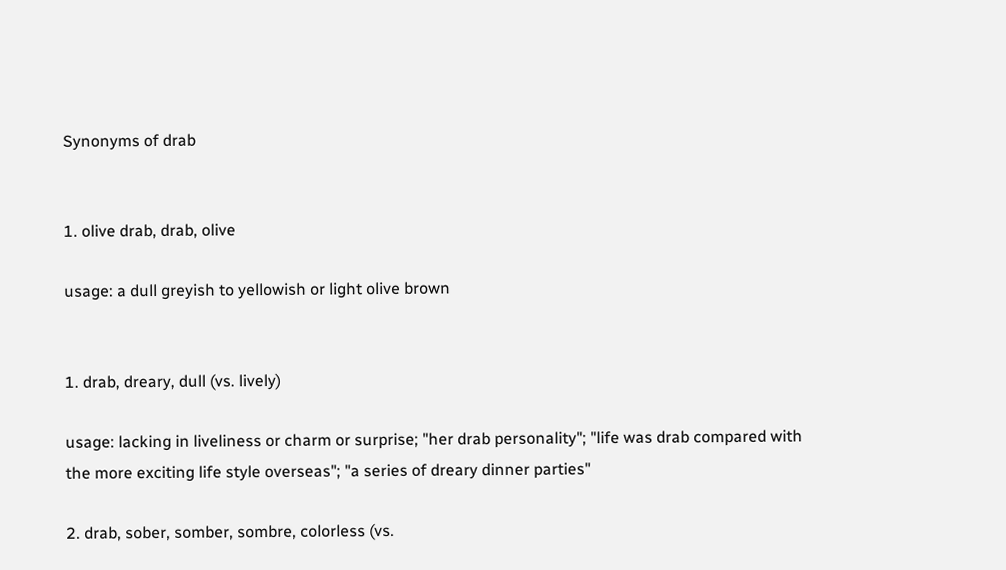Synonyms of drab


1. olive drab, drab, olive

usage: a dull greyish to yellowish or light olive brown


1. drab, dreary, dull (vs. lively)

usage: lacking in liveliness or charm or surprise; "her drab personality"; "life was drab compared with the more exciting life style overseas"; "a series of dreary dinner parties"

2. drab, sober, somber, sombre, colorless (vs.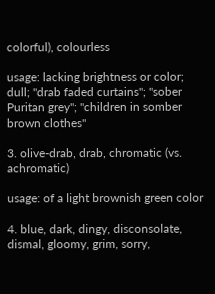colorful), colourless

usage: lacking brightness or color; dull; "drab faded curtains"; "sober Puritan grey"; "children in somber brown clothes"

3. olive-drab, drab, chromatic (vs. achromatic)

usage: of a light brownish green color

4. blue, dark, dingy, disconsolate, dismal, gloomy, grim, sorry,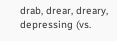drab, drear, dreary, depressing (vs.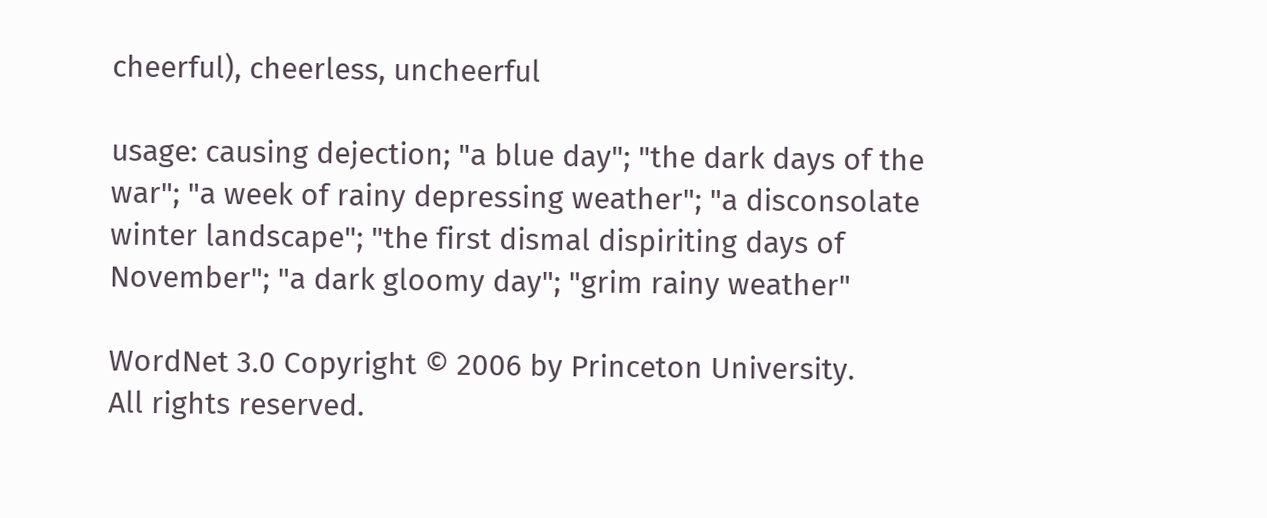cheerful), cheerless, uncheerful

usage: causing dejection; "a blue day"; "the dark days of the war"; "a week of rainy depressing weather"; "a disconsolate winter landscape"; "the first dismal dispiriting days of November"; "a dark gloomy day"; "grim rainy weather"

WordNet 3.0 Copyright © 2006 by Princeton University.
All rights reserved.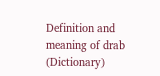Definition and meaning of drab (Dictionary)